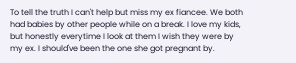To tell the truth I can't help but miss my ex fiancee. We both had babies by other people while on a break. I love my kids, but honestly everytime I look at them I wish they were by my ex. I should've been the one she got pregnant by.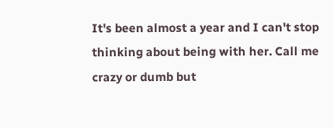It's been almost a year and I can't stop thinking about being with her. Call me crazy or dumb but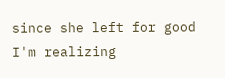since she left for good I'm realizing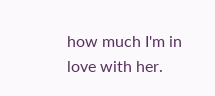how much I'm in love with her.